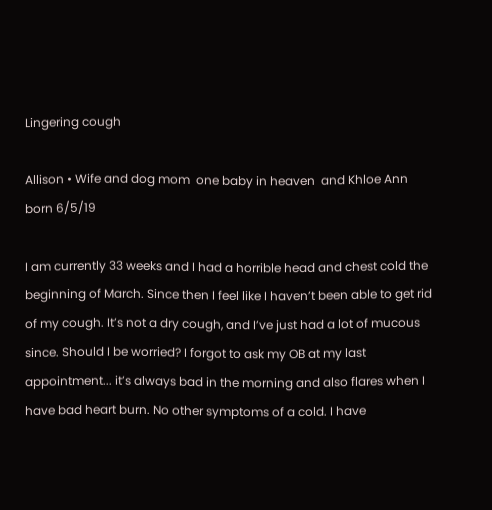Lingering cough

Allison • Wife and dog mom  one baby in heaven  and Khloe Ann born 6/5/19

I am currently 33 weeks and I had a horrible head and chest cold the beginning of March. Since then I feel like I haven’t been able to get rid of my cough. It’s not a dry cough, and I’ve just had a lot of mucous since. Should I be worried? I forgot to ask my OB at my last appointment... it’s always bad in the morning and also flares when I have bad heart burn. No other symptoms of a cold. I have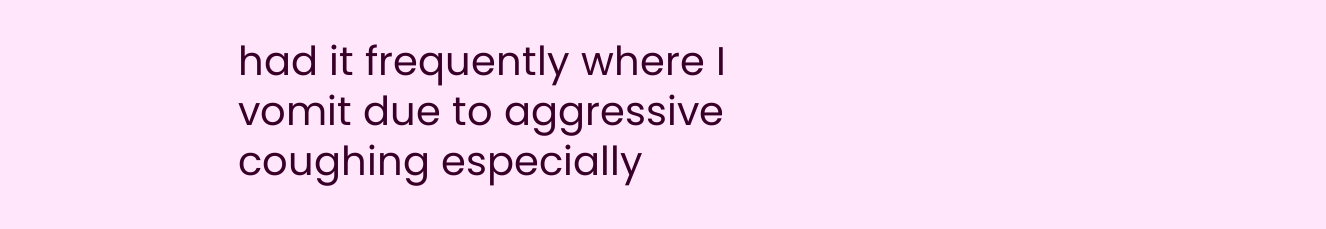had it frequently where I vomit due to aggressive coughing especially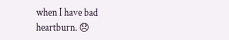when I have bad heartburn. 😞